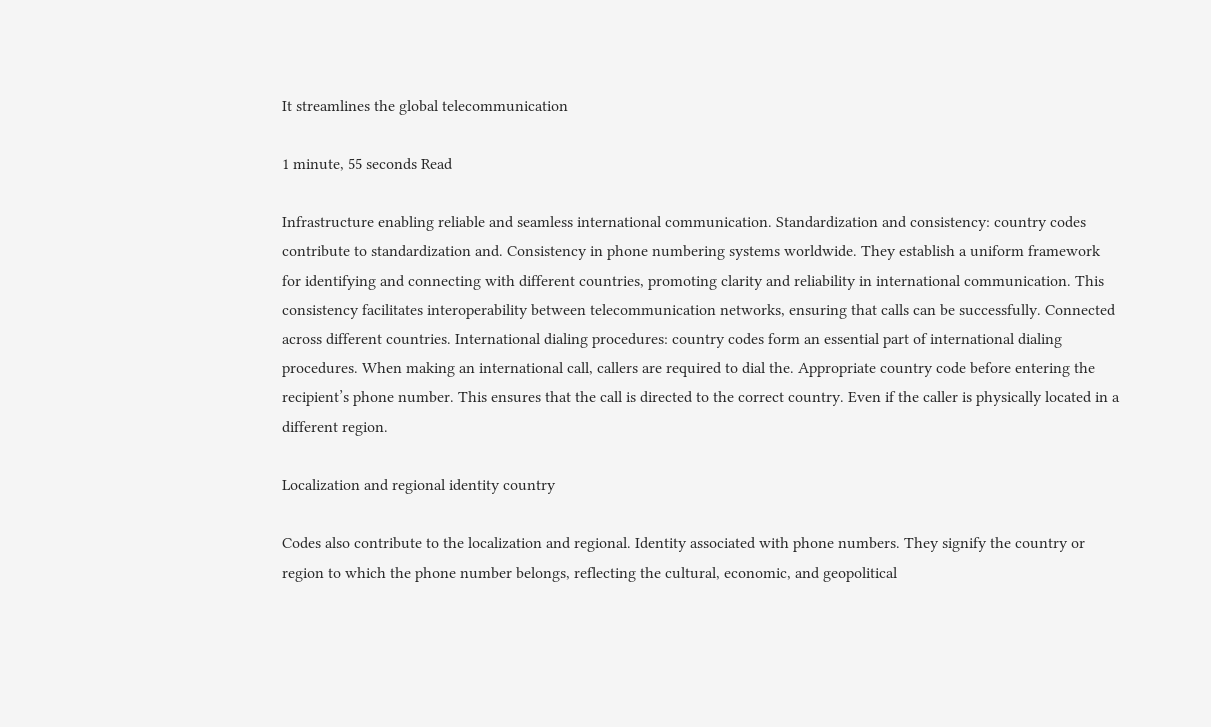It streamlines the global telecommunication

1 minute, 55 seconds Read

Infrastructure enabling reliable and seamless international communication. Standardization and consistency: country codes contribute to standardization and. Consistency in phone numbering systems worldwide. They establish a uniform framework for identifying and connecting with different countries, promoting clarity and reliability in international communication. This consistency facilitates interoperability between telecommunication networks, ensuring that calls can be successfully. Connected across different countries. International dialing procedures: country codes form an essential part of international dialing procedures. When making an international call, callers are required to dial the. Appropriate country code before entering the recipient’s phone number. This ensures that the call is directed to the correct country. Even if the caller is physically located in a different region.

Localization and regional identity country

Codes also contribute to the localization and regional. Identity associated with phone numbers. They signify the country or region to which the phone number belongs, reflecting the cultural, economic, and geopolitical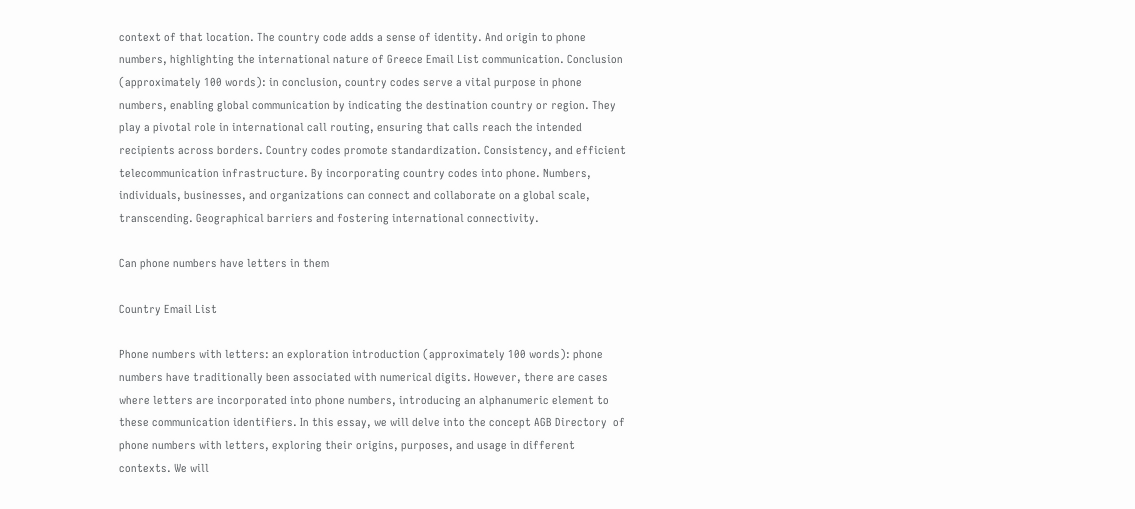context of that location. The country code adds a sense of identity. And origin to phone numbers, highlighting the international nature of Greece Email List communication. Conclusion (approximately 100 words): in conclusion, country codes serve a vital purpose in phone numbers, enabling global communication by indicating the destination country or region. They play a pivotal role in international call routing, ensuring that calls reach the intended recipients across borders. Country codes promote standardization. Consistency, and efficient telecommunication infrastructure. By incorporating country codes into phone. Numbers, individuals, businesses, and organizations can connect and collaborate on a global scale, transcending. Geographical barriers and fostering international connectivity.

Can phone numbers have letters in them

Country Email List

Phone numbers with letters: an exploration introduction (approximately 100 words): phone numbers have traditionally been associated with numerical digits. However, there are cases where letters are incorporated into phone numbers, introducing an alphanumeric element to these communication identifiers. In this essay, we will delve into the concept AGB Directory  of phone numbers with letters, exploring their origins, purposes, and usage in different contexts. We will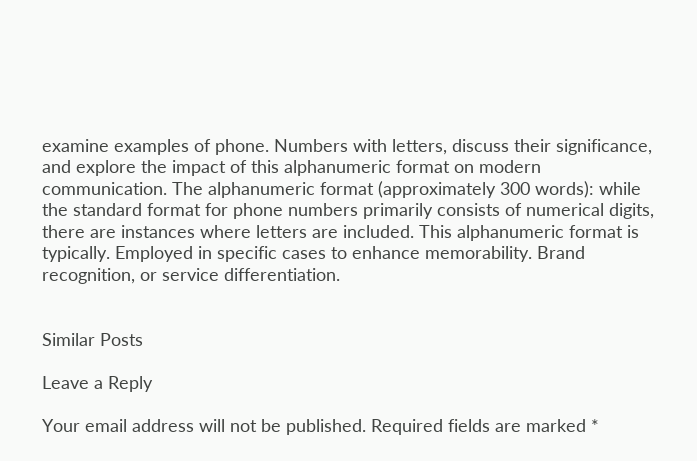examine examples of phone. Numbers with letters, discuss their significance, and explore the impact of this alphanumeric format on modern communication. The alphanumeric format (approximately 300 words): while the standard format for phone numbers primarily consists of numerical digits, there are instances where letters are included. This alphanumeric format is typically. Employed in specific cases to enhance memorability. Brand recognition, or service differentiation.


Similar Posts

Leave a Reply

Your email address will not be published. Required fields are marked *